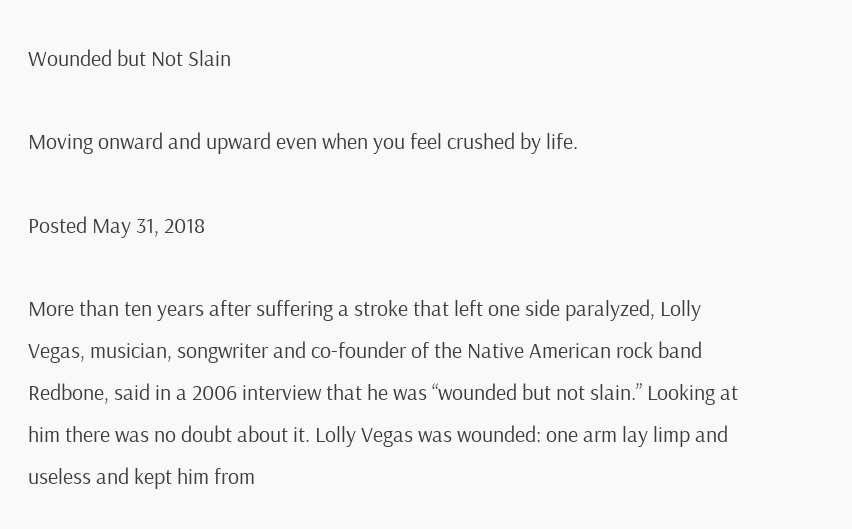Wounded but Not Slain

Moving onward and upward even when you feel crushed by life.

Posted May 31, 2018

More than ten years after suffering a stroke that left one side paralyzed, Lolly Vegas, musician, songwriter and co-founder of the Native American rock band Redbone, said in a 2006 interview that he was “wounded but not slain.” Looking at him there was no doubt about it. Lolly Vegas was wounded: one arm lay limp and useless and kept him from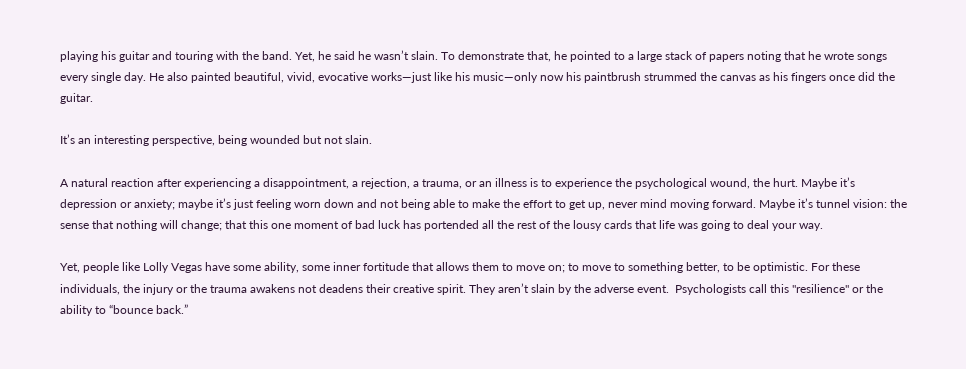playing his guitar and touring with the band. Yet, he said he wasn’t slain. To demonstrate that, he pointed to a large stack of papers noting that he wrote songs every single day. He also painted beautiful, vivid, evocative works—just like his music—only now his paintbrush strummed the canvas as his fingers once did the guitar.

It’s an interesting perspective, being wounded but not slain.

A natural reaction after experiencing a disappointment, a rejection, a trauma, or an illness is to experience the psychological wound, the hurt. Maybe it’s depression or anxiety; maybe it’s just feeling worn down and not being able to make the effort to get up, never mind moving forward. Maybe it’s tunnel vision: the sense that nothing will change; that this one moment of bad luck has portended all the rest of the lousy cards that life was going to deal your way.

Yet, people like Lolly Vegas have some ability, some inner fortitude that allows them to move on; to move to something better, to be optimistic. For these individuals, the injury or the trauma awakens not deadens their creative spirit. They aren’t slain by the adverse event.  Psychologists call this "resilience" or the ability to “bounce back.”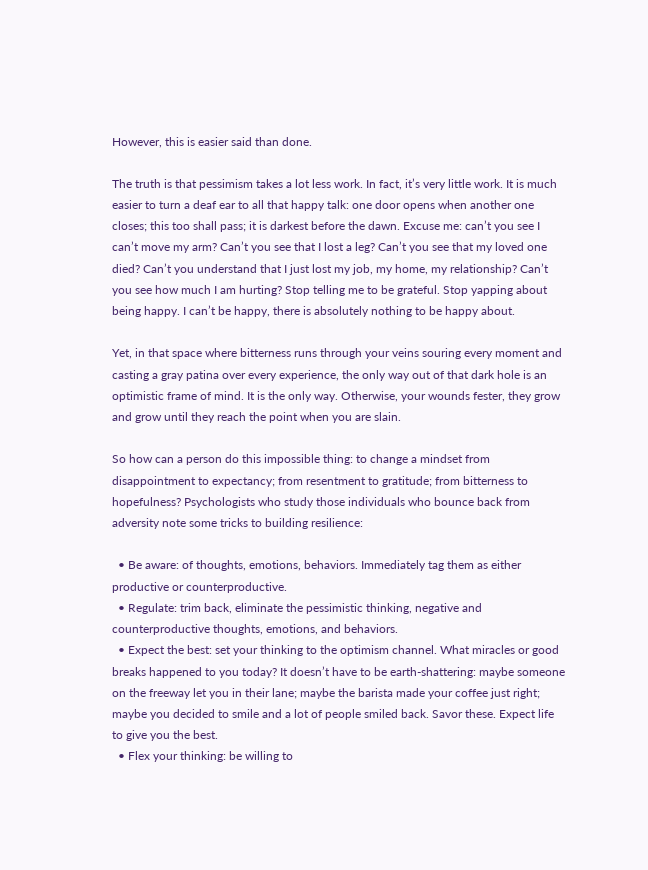However, this is easier said than done.

The truth is that pessimism takes a lot less work. In fact, it’s very little work. It is much easier to turn a deaf ear to all that happy talk: one door opens when another one closes; this too shall pass; it is darkest before the dawn. Excuse me: can’t you see I can’t move my arm? Can’t you see that I lost a leg? Can’t you see that my loved one died? Can’t you understand that I just lost my job, my home, my relationship? Can’t you see how much I am hurting? Stop telling me to be grateful. Stop yapping about being happy. I can’t be happy, there is absolutely nothing to be happy about.

Yet, in that space where bitterness runs through your veins souring every moment and casting a gray patina over every experience, the only way out of that dark hole is an optimistic frame of mind. It is the only way. Otherwise, your wounds fester, they grow and grow until they reach the point when you are slain.

So how can a person do this impossible thing: to change a mindset from disappointment to expectancy; from resentment to gratitude; from bitterness to hopefulness? Psychologists who study those individuals who bounce back from adversity note some tricks to building resilience:

  • Be aware: of thoughts, emotions, behaviors. Immediately tag them as either productive or counterproductive.
  • Regulate: trim back, eliminate the pessimistic thinking, negative and counterproductive thoughts, emotions, and behaviors.
  • Expect the best: set your thinking to the optimism channel. What miracles or good breaks happened to you today? It doesn’t have to be earth-shattering: maybe someone on the freeway let you in their lane; maybe the barista made your coffee just right; maybe you decided to smile and a lot of people smiled back. Savor these. Expect life to give you the best.
  • Flex your thinking: be willing to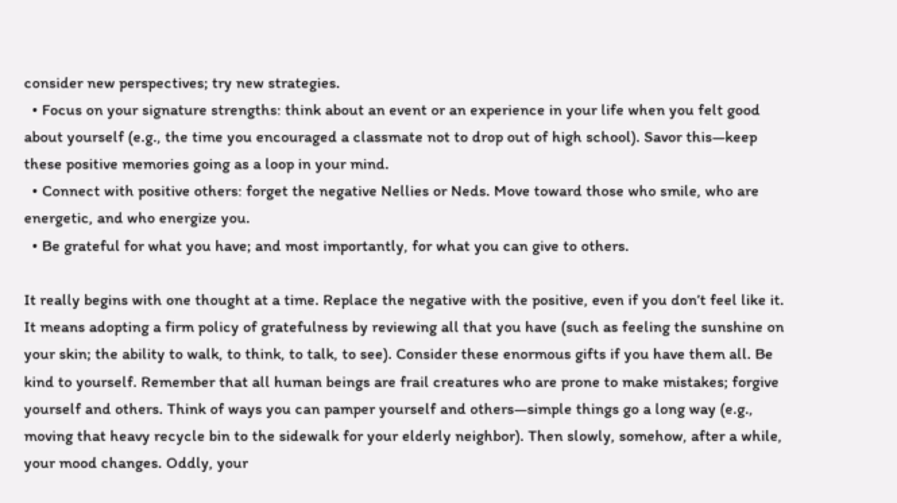consider new perspectives; try new strategies.
  • Focus on your signature strengths: think about an event or an experience in your life when you felt good about yourself (e.g., the time you encouraged a classmate not to drop out of high school). Savor this—keep these positive memories going as a loop in your mind.
  • Connect with positive others: forget the negative Nellies or Neds. Move toward those who smile, who are energetic, and who energize you.
  • Be grateful for what you have; and most importantly, for what you can give to others.

It really begins with one thought at a time. Replace the negative with the positive, even if you don’t feel like it. It means adopting a firm policy of gratefulness by reviewing all that you have (such as feeling the sunshine on your skin; the ability to walk, to think, to talk, to see). Consider these enormous gifts if you have them all. Be kind to yourself. Remember that all human beings are frail creatures who are prone to make mistakes; forgive yourself and others. Think of ways you can pamper yourself and others—simple things go a long way (e.g., moving that heavy recycle bin to the sidewalk for your elderly neighbor). Then slowly, somehow, after a while, your mood changes. Oddly, your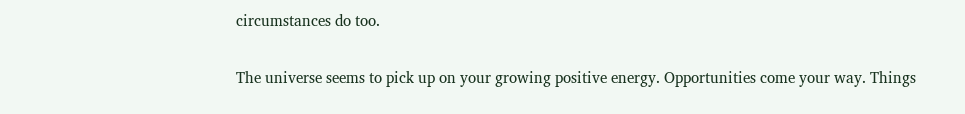circumstances do too.

The universe seems to pick up on your growing positive energy. Opportunities come your way. Things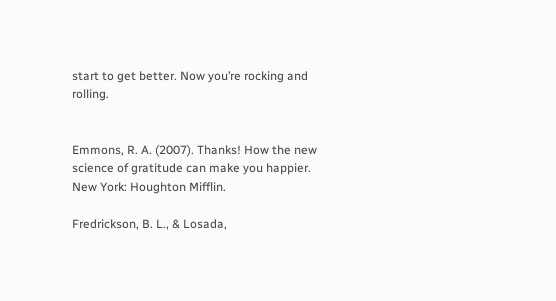start to get better. Now you’re rocking and rolling.


Emmons, R. A. (2007). Thanks! How the new science of gratitude can make you happier. New York: Houghton Mifflin.

Fredrickson, B. L., & Losada,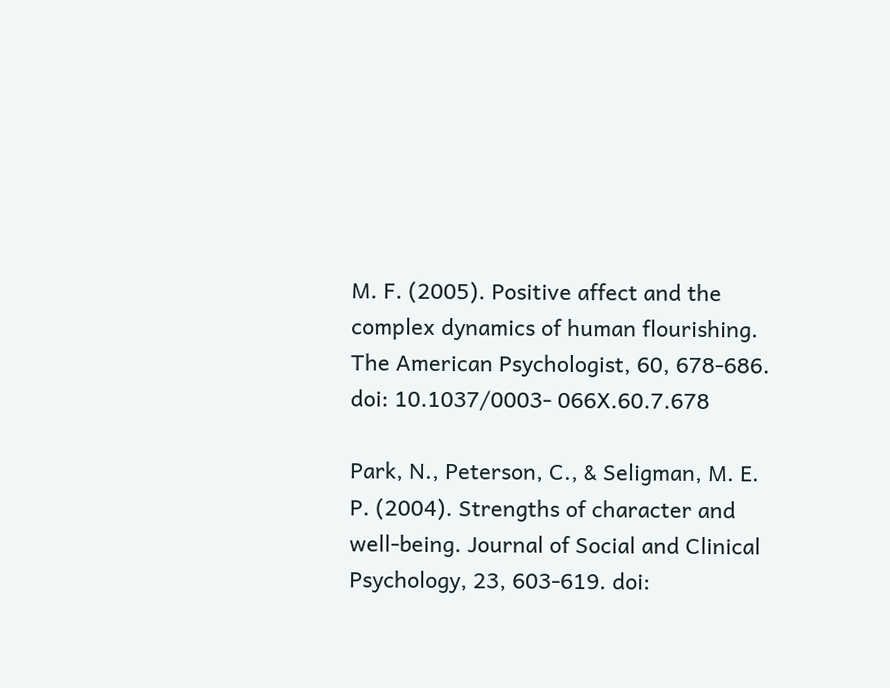M. F. (2005). Positive affect and the complex dynamics of human flourishing. The American Psychologist, 60, 678-686. doi: 10.1037/0003- 066X.60.7.678

Park, N., Peterson, C., & Seligman, M. E. P. (2004). Strengths of character and well-being. Journal of Social and Clinical Psychology, 23, 603-619. doi: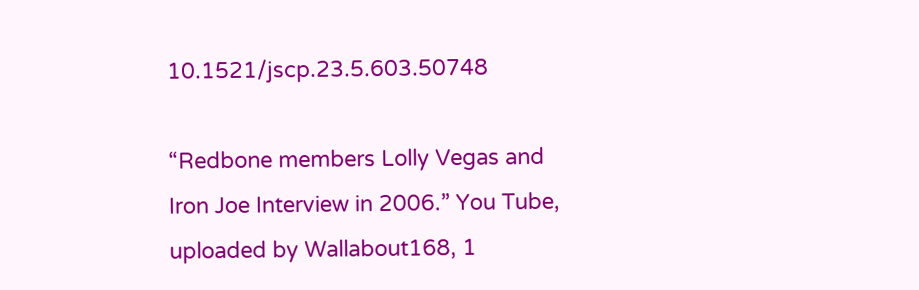10.1521/jscp.23.5.603.50748

“Redbone members Lolly Vegas and Iron Joe Interview in 2006.” You Tube, uploaded by Wallabout168, 1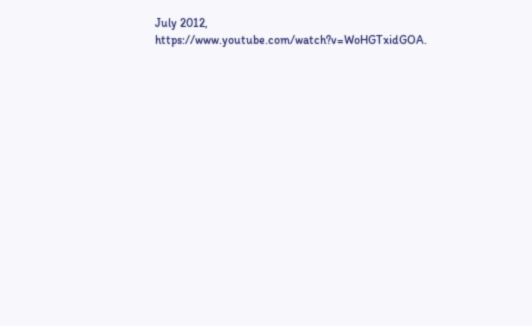July 2012, https://www.youtube.com/watch?v=WoHGTxidGOA.